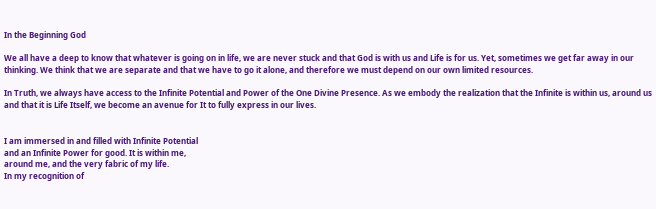In the Beginning God

We all have a deep to know that whatever is going on in life, we are never stuck and that God is with us and Life is for us. Yet, sometimes we get far away in our thinking. We think that we are separate and that we have to go it alone, and therefore we must depend on our own limited resources.

In Truth, we always have access to the Infinite Potential and Power of the One Divine Presence. As we embody the realization that the Infinite is within us, around us and that it is Life Itself, we become an avenue for It to fully express in our lives.


I am immersed in and filled with Infinite Potential
and an Infinite Power for good. It is within me,
around me, and the very fabric of my life.
In my recognition of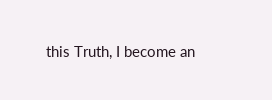this Truth, I become an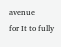avenue
for It to fully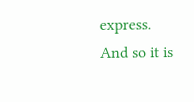express.
And so it is